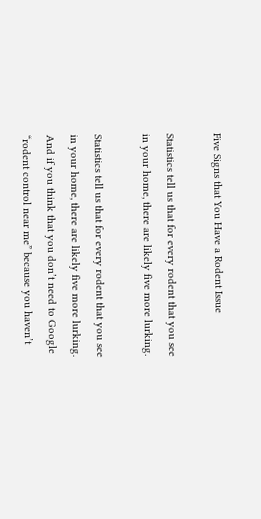Five Signs that You Have a Rodent Issue

Statistics tell us that for every rodent that you see in your home, there are likely five more lurking.

Statistics tell us that for every rodent that you see in your home, there are likely five more lurking. And if you think that you don’t need to Google “rodent control near me” because you haven’t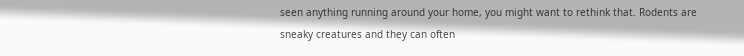seen anything running around your home, you might want to rethink that. Rodents are sneaky creatures and they can often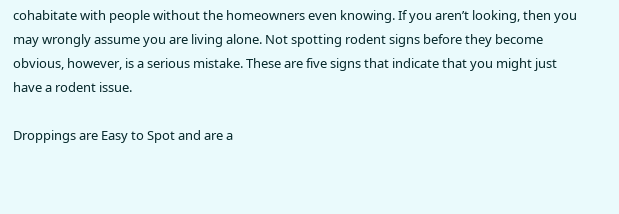cohabitate with people without the homeowners even knowing. If you aren’t looking, then you may wrongly assume you are living alone. Not spotting rodent signs before they become obvious, however, is a serious mistake. These are five signs that indicate that you might just have a rodent issue.

Droppings are Easy to Spot and are a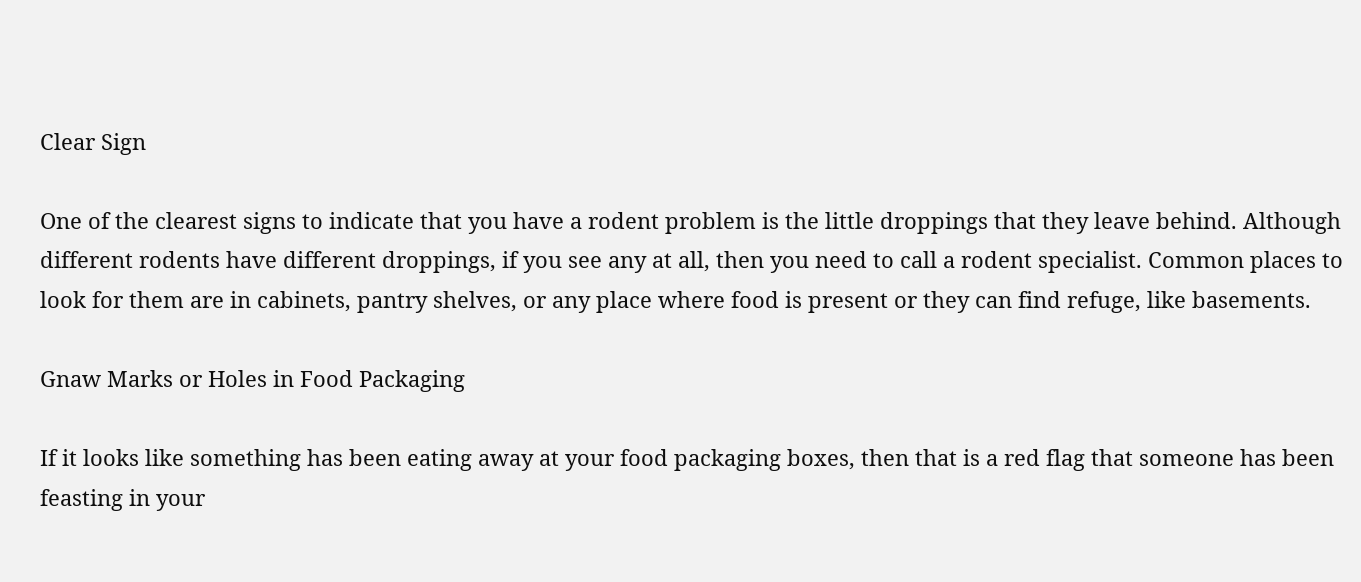Clear Sign

One of the clearest signs to indicate that you have a rodent problem is the little droppings that they leave behind. Although different rodents have different droppings, if you see any at all, then you need to call a rodent specialist. Common places to look for them are in cabinets, pantry shelves, or any place where food is present or they can find refuge, like basements.

Gnaw Marks or Holes in Food Packaging

If it looks like something has been eating away at your food packaging boxes, then that is a red flag that someone has been feasting in your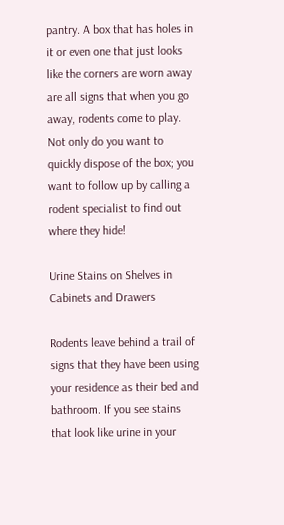pantry. A box that has holes in it or even one that just looks like the corners are worn away are all signs that when you go away, rodents come to play. Not only do you want to quickly dispose of the box; you want to follow up by calling a rodent specialist to find out where they hide!

Urine Stains on Shelves in Cabinets and Drawers

Rodents leave behind a trail of signs that they have been using your residence as their bed and bathroom. If you see stains that look like urine in your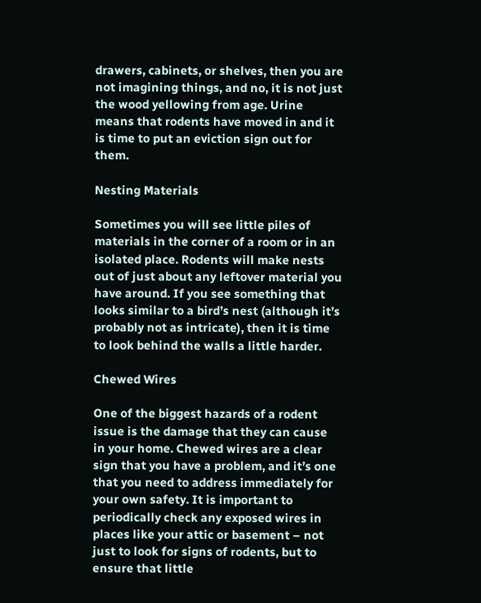drawers, cabinets, or shelves, then you are not imagining things, and no, it is not just the wood yellowing from age. Urine means that rodents have moved in and it is time to put an eviction sign out for them.

Nesting Materials

Sometimes you will see little piles of materials in the corner of a room or in an isolated place. Rodents will make nests out of just about any leftover material you have around. If you see something that looks similar to a bird’s nest (although it’s probably not as intricate), then it is time to look behind the walls a little harder.

Chewed Wires

One of the biggest hazards of a rodent issue is the damage that they can cause in your home. Chewed wires are a clear sign that you have a problem, and it’s one that you need to address immediately for your own safety. It is important to periodically check any exposed wires in places like your attic or basement – not just to look for signs of rodents, but to ensure that little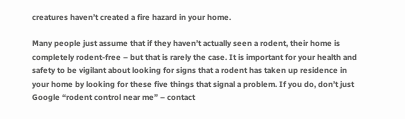creatures haven’t created a fire hazard in your home.

Many people just assume that if they haven’t actually seen a rodent, their home is completely rodent-free – but that is rarely the case. It is important for your health and safety to be vigilant about looking for signs that a rodent has taken up residence in your home by looking for these five things that signal a problem. If you do, don’t just Google “rodent control near me” – contact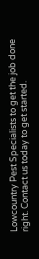Lowcountry Pest Specialists to get the job done right. Contact us today to get started.